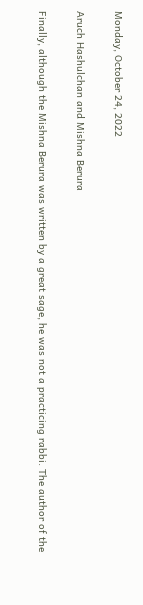Monday, October 24, 2022

Aruch Hashulchan and Mishna Berura

Finally, although the Mishna Berura was written by a great sage, he was not a practicing rabbi. The author of the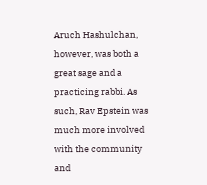Aruch Hashulchan, however, was both a great sage and a practicing rabbi. As such, Rav Epstein was much more involved with the community and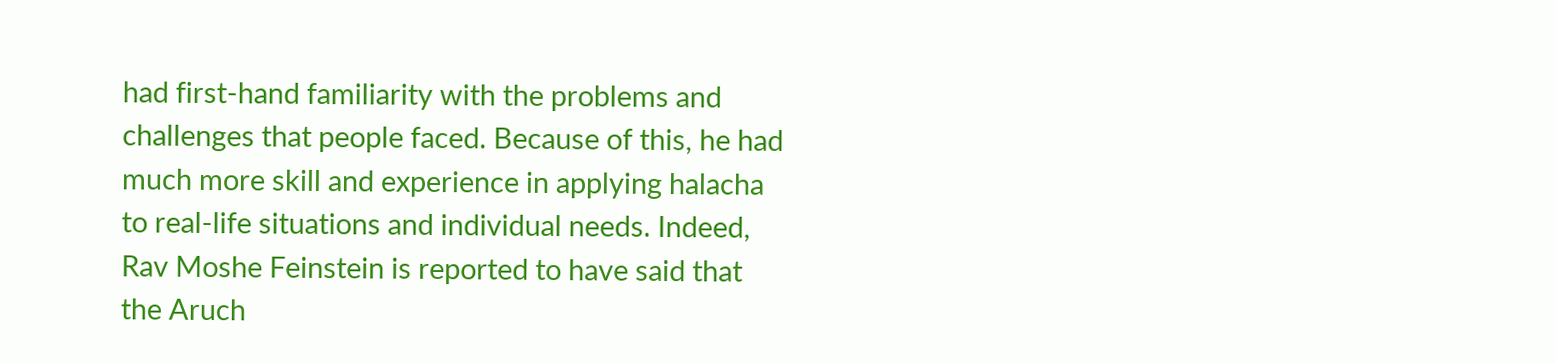had first-hand familiarity with the problems and challenges that people faced. Because of this, he had much more skill and experience in applying halacha to real-life situations and individual needs. Indeed, Rav Moshe Feinstein is reported to have said that the Aruch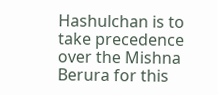Hashulchan is to take precedence over the Mishna Berura for this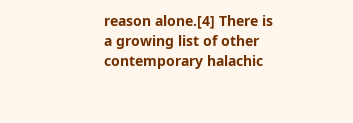reason alone.[4] There is a growing list of other contemporary halachic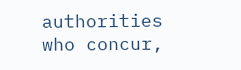authorities who concur,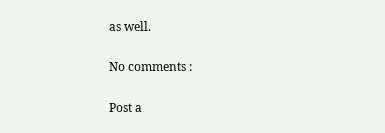as well.

No comments :

Post a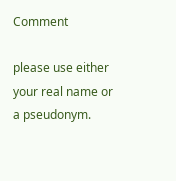Comment

please use either your real name or a pseudonym.